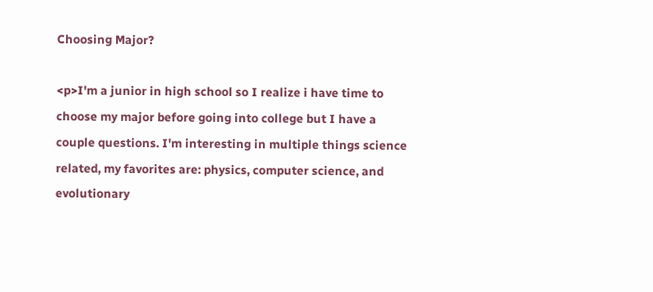Choosing Major?

<p>I'm a junior in high school so I realize i have time to choose my major before going into college but I have a couple questions. I'm interesting in multiple things science related, my favorites are: physics, computer science, and evolutionary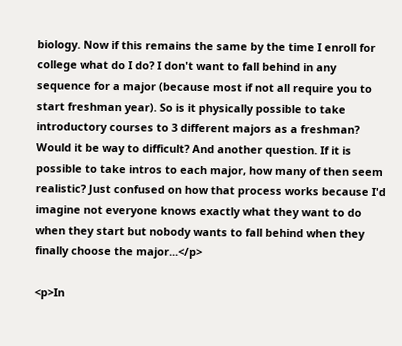biology. Now if this remains the same by the time I enroll for college what do I do? I don't want to fall behind in any sequence for a major (because most if not all require you to start freshman year). So is it physically possible to take introductory courses to 3 different majors as a freshman? Would it be way to difficult? And another question. If it is possible to take intros to each major, how many of then seem realistic? Just confused on how that process works because I'd imagine not everyone knows exactly what they want to do when they start but nobody wants to fall behind when they finally choose the major...</p>

<p>In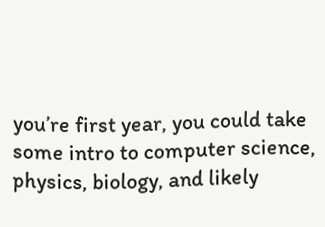you’re first year, you could take some intro to computer science, physics, biology, and likely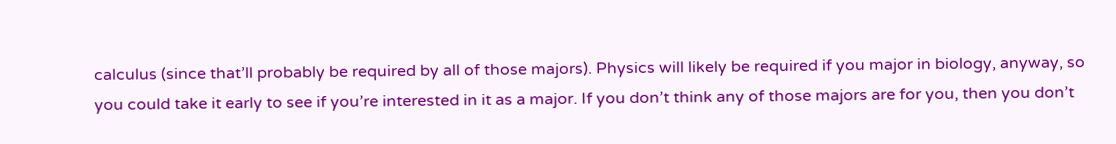calculus (since that’ll probably be required by all of those majors). Physics will likely be required if you major in biology, anyway, so you could take it early to see if you’re interested in it as a major. If you don’t think any of those majors are for you, then you don’t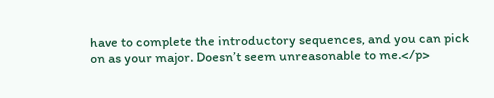have to complete the introductory sequences, and you can pick on as your major. Doesn’t seem unreasonable to me.</p>